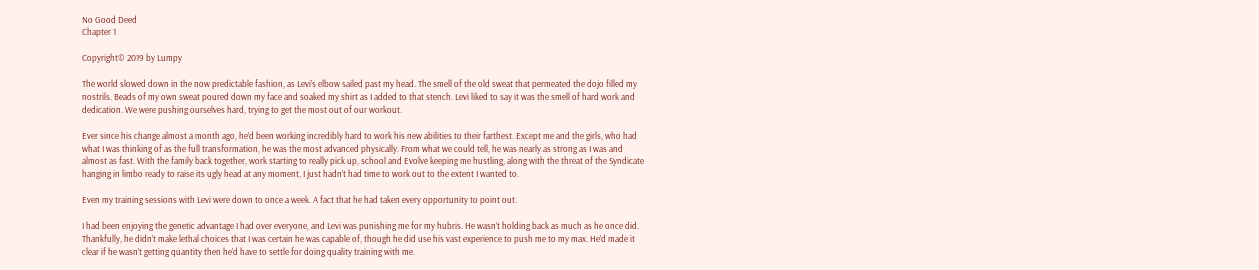No Good Deed
Chapter 1

Copyright© 2019 by Lumpy

The world slowed down in the now predictable fashion, as Levi’s elbow sailed past my head. The smell of the old sweat that permeated the dojo filled my nostrils. Beads of my own sweat poured down my face and soaked my shirt as I added to that stench. Levi liked to say it was the smell of hard work and dedication. We were pushing ourselves hard, trying to get the most out of our workout.

Ever since his change almost a month ago, he’d been working incredibly hard to work his new abilities to their farthest. Except me and the girls, who had what I was thinking of as the full transformation, he was the most advanced physically. From what we could tell, he was nearly as strong as I was and almost as fast. With the family back together, work starting to really pick up, school and Evolve keeping me hustling, along with the threat of the Syndicate hanging in limbo ready to raise its ugly head at any moment, I just hadn’t had time to work out to the extent I wanted to.

Even my training sessions with Levi were down to once a week. A fact that he had taken every opportunity to point out.

I had been enjoying the genetic advantage I had over everyone, and Levi was punishing me for my hubris. He wasn’t holding back as much as he once did. Thankfully, he didn’t make lethal choices that I was certain he was capable of, though he did use his vast experience to push me to my max. He’d made it clear if he wasn’t getting quantity then he’d have to settle for doing quality training with me.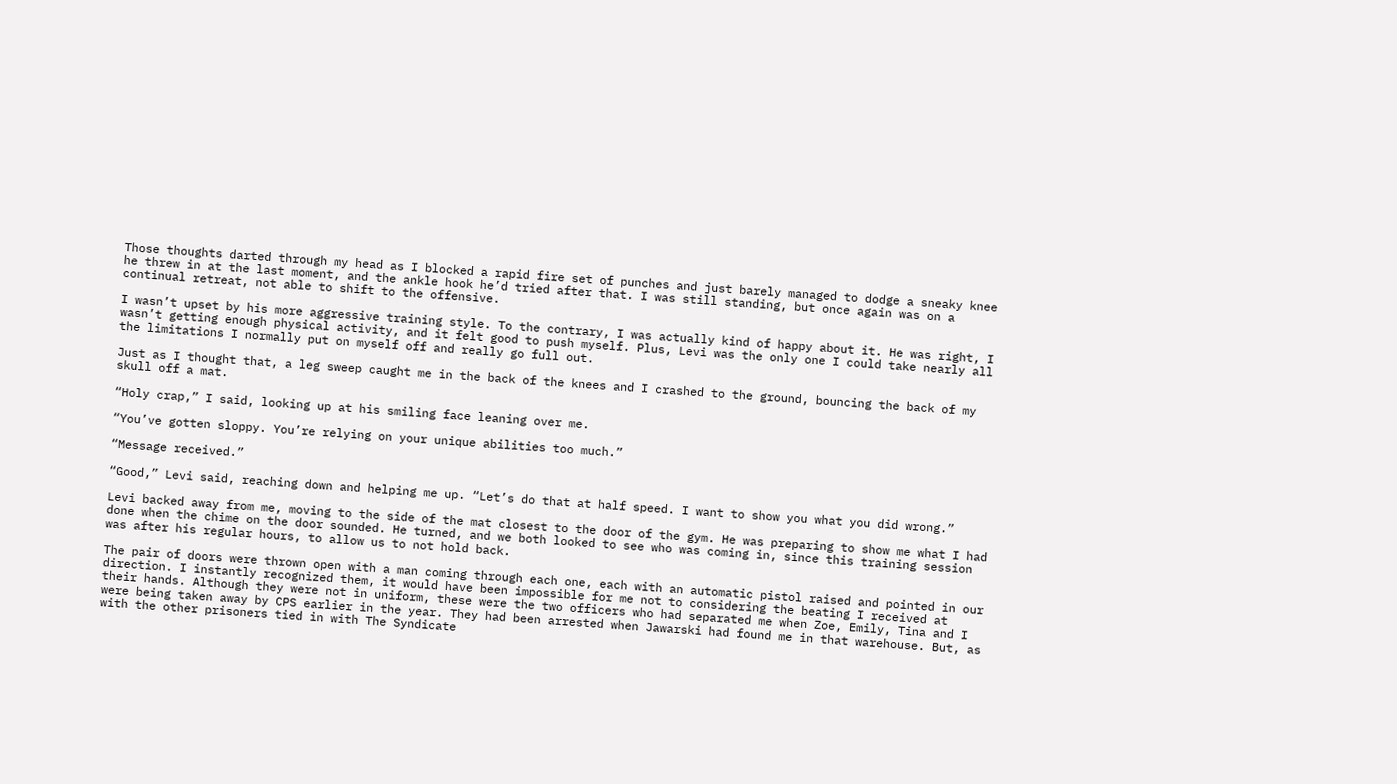Those thoughts darted through my head as I blocked a rapid fire set of punches and just barely managed to dodge a sneaky knee he threw in at the last moment, and the ankle hook he’d tried after that. I was still standing, but once again was on a continual retreat, not able to shift to the offensive.

I wasn’t upset by his more aggressive training style. To the contrary, I was actually kind of happy about it. He was right, I wasn’t getting enough physical activity, and it felt good to push myself. Plus, Levi was the only one I could take nearly all the limitations I normally put on myself off and really go full out.

Just as I thought that, a leg sweep caught me in the back of the knees and I crashed to the ground, bouncing the back of my skull off a mat.

“Holy crap,” I said, looking up at his smiling face leaning over me.

“You’ve gotten sloppy. You’re relying on your unique abilities too much.”

“Message received.”

“Good,” Levi said, reaching down and helping me up. “Let’s do that at half speed. I want to show you what you did wrong.”

Levi backed away from me, moving to the side of the mat closest to the door of the gym. He was preparing to show me what I had done when the chime on the door sounded. He turned, and we both looked to see who was coming in, since this training session was after his regular hours, to allow us to not hold back.

The pair of doors were thrown open with a man coming through each one, each with an automatic pistol raised and pointed in our direction. I instantly recognized them, it would have been impossible for me not to considering the beating I received at their hands. Although they were not in uniform, these were the two officers who had separated me when Zoe, Emily, Tina and I were being taken away by CPS earlier in the year. They had been arrested when Jawarski had found me in that warehouse. But, as with the other prisoners tied in with The Syndicate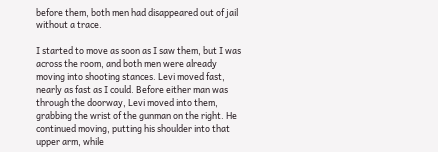before them, both men had disappeared out of jail without a trace.

I started to move as soon as I saw them, but I was across the room, and both men were already moving into shooting stances. Levi moved fast, nearly as fast as I could. Before either man was through the doorway, Levi moved into them, grabbing the wrist of the gunman on the right. He continued moving, putting his shoulder into that upper arm, while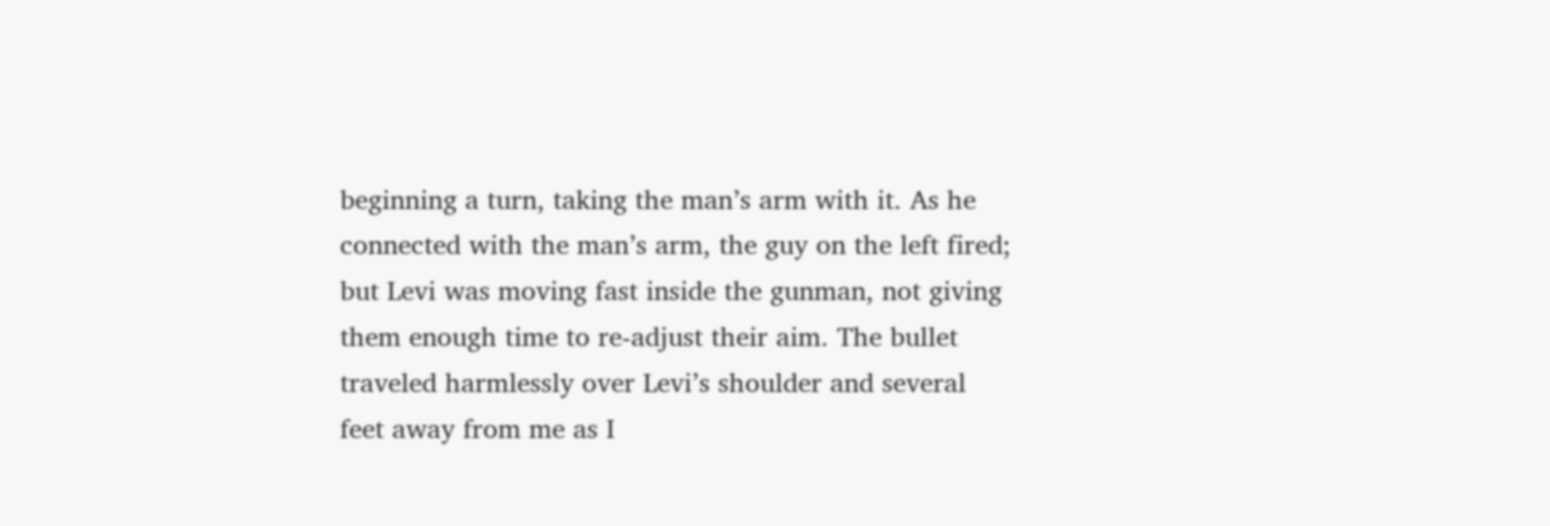beginning a turn, taking the man’s arm with it. As he connected with the man’s arm, the guy on the left fired; but Levi was moving fast inside the gunman, not giving them enough time to re-adjust their aim. The bullet traveled harmlessly over Levi’s shoulder and several feet away from me as I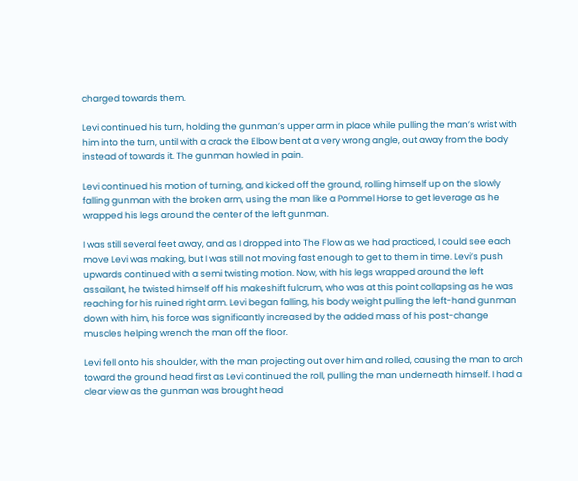charged towards them.

Levi continued his turn, holding the gunman’s upper arm in place while pulling the man’s wrist with him into the turn, until with a crack the Elbow bent at a very wrong angle, out away from the body instead of towards it. The gunman howled in pain.

Levi continued his motion of turning, and kicked off the ground, rolling himself up on the slowly falling gunman with the broken arm, using the man like a Pommel Horse to get leverage as he wrapped his legs around the center of the left gunman.

I was still several feet away, and as I dropped into The Flow as we had practiced, I could see each move Levi was making, but I was still not moving fast enough to get to them in time. Levi’s push upwards continued with a semi twisting motion. Now, with his legs wrapped around the left assailant, he twisted himself off his makeshift fulcrum, who was at this point collapsing as he was reaching for his ruined right arm. Levi began falling, his body weight pulling the left-hand gunman down with him, his force was significantly increased by the added mass of his post-change muscles helping wrench the man off the floor.

Levi fell onto his shoulder, with the man projecting out over him and rolled, causing the man to arch toward the ground head first as Levi continued the roll, pulling the man underneath himself. I had a clear view as the gunman was brought head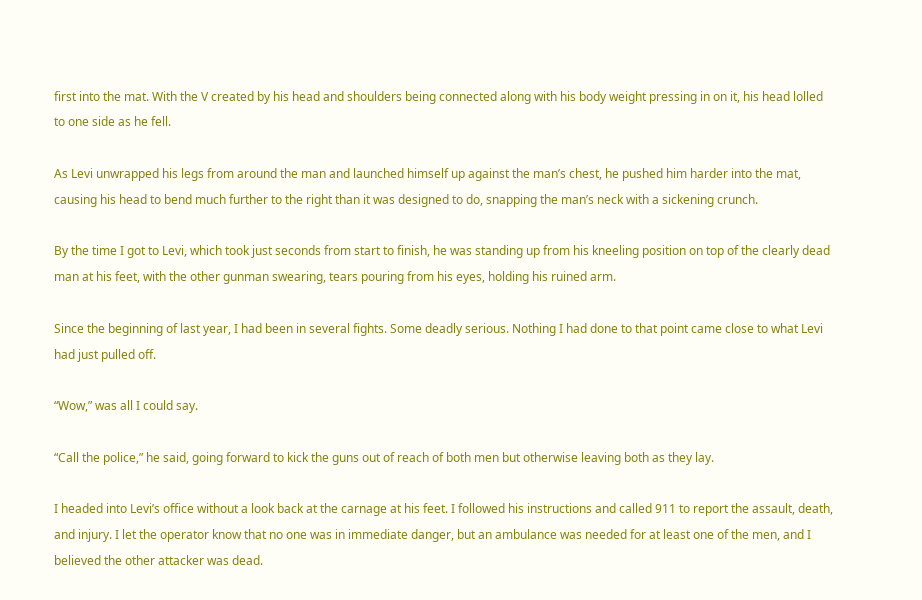first into the mat. With the V created by his head and shoulders being connected along with his body weight pressing in on it, his head lolled to one side as he fell.

As Levi unwrapped his legs from around the man and launched himself up against the man’s chest, he pushed him harder into the mat, causing his head to bend much further to the right than it was designed to do, snapping the man’s neck with a sickening crunch.

By the time I got to Levi, which took just seconds from start to finish, he was standing up from his kneeling position on top of the clearly dead man at his feet, with the other gunman swearing, tears pouring from his eyes, holding his ruined arm.

Since the beginning of last year, I had been in several fights. Some deadly serious. Nothing I had done to that point came close to what Levi had just pulled off.

“Wow,” was all I could say.

“Call the police,” he said, going forward to kick the guns out of reach of both men but otherwise leaving both as they lay.

I headed into Levi’s office without a look back at the carnage at his feet. I followed his instructions and called 911 to report the assault, death, and injury. I let the operator know that no one was in immediate danger, but an ambulance was needed for at least one of the men, and I believed the other attacker was dead.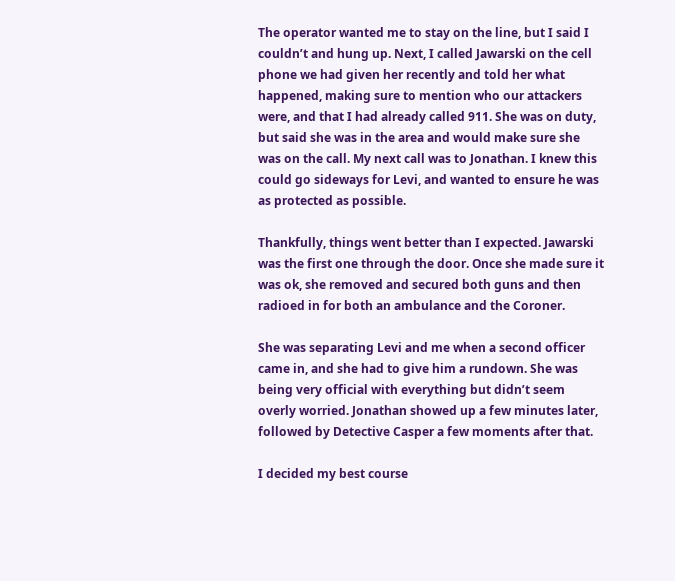The operator wanted me to stay on the line, but I said I couldn’t and hung up. Next, I called Jawarski on the cell phone we had given her recently and told her what happened, making sure to mention who our attackers were, and that I had already called 911. She was on duty, but said she was in the area and would make sure she was on the call. My next call was to Jonathan. I knew this could go sideways for Levi, and wanted to ensure he was as protected as possible.

Thankfully, things went better than I expected. Jawarski was the first one through the door. Once she made sure it was ok, she removed and secured both guns and then radioed in for both an ambulance and the Coroner.

She was separating Levi and me when a second officer came in, and she had to give him a rundown. She was being very official with everything but didn’t seem overly worried. Jonathan showed up a few minutes later, followed by Detective Casper a few moments after that.

I decided my best course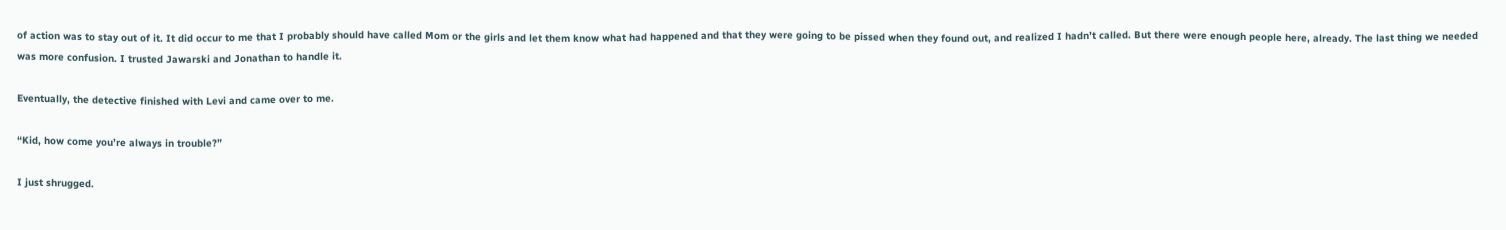of action was to stay out of it. It did occur to me that I probably should have called Mom or the girls and let them know what had happened and that they were going to be pissed when they found out, and realized I hadn’t called. But there were enough people here, already. The last thing we needed was more confusion. I trusted Jawarski and Jonathan to handle it.

Eventually, the detective finished with Levi and came over to me.

“Kid, how come you’re always in trouble?”

I just shrugged.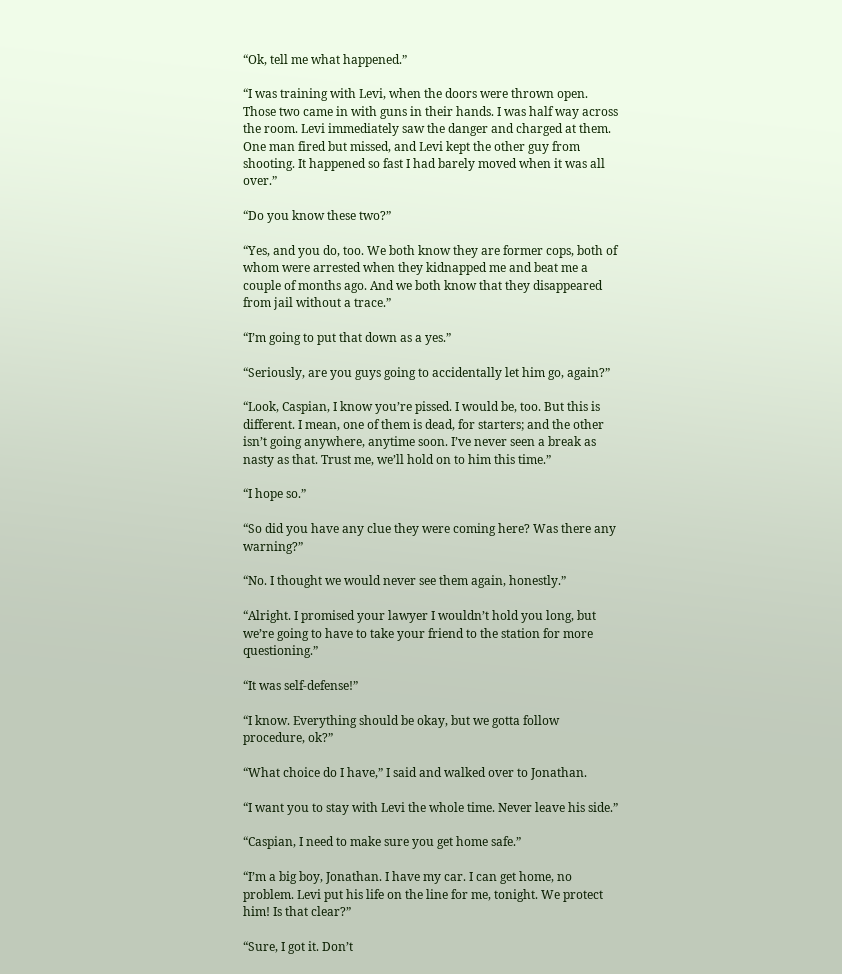“Ok, tell me what happened.”

“I was training with Levi, when the doors were thrown open. Those two came in with guns in their hands. I was half way across the room. Levi immediately saw the danger and charged at them. One man fired but missed, and Levi kept the other guy from shooting. It happened so fast I had barely moved when it was all over.”

“Do you know these two?”

“Yes, and you do, too. We both know they are former cops, both of whom were arrested when they kidnapped me and beat me a couple of months ago. And we both know that they disappeared from jail without a trace.”

“I’m going to put that down as a yes.”

“Seriously, are you guys going to accidentally let him go, again?”

“Look, Caspian, I know you’re pissed. I would be, too. But this is different. I mean, one of them is dead, for starters; and the other isn’t going anywhere, anytime soon. I’ve never seen a break as nasty as that. Trust me, we’ll hold on to him this time.”

“I hope so.”

“So did you have any clue they were coming here? Was there any warning?”

“No. I thought we would never see them again, honestly.”

“Alright. I promised your lawyer I wouldn’t hold you long, but we’re going to have to take your friend to the station for more questioning.”

“It was self-defense!”

“I know. Everything should be okay, but we gotta follow procedure, ok?”

“What choice do I have,” I said and walked over to Jonathan.

“I want you to stay with Levi the whole time. Never leave his side.”

“Caspian, I need to make sure you get home safe.”

“I’m a big boy, Jonathan. I have my car. I can get home, no problem. Levi put his life on the line for me, tonight. We protect him! Is that clear?”

“Sure, I got it. Don’t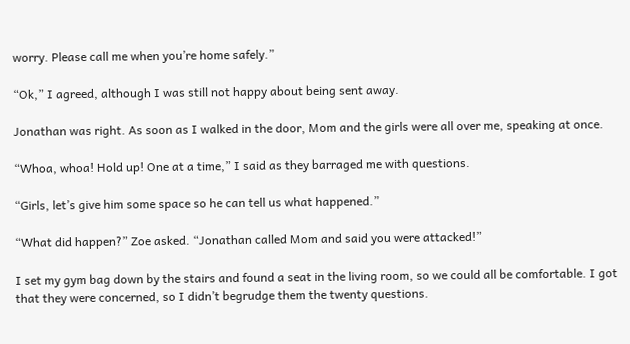worry. Please call me when you’re home safely.”

“Ok,” I agreed, although I was still not happy about being sent away.

Jonathan was right. As soon as I walked in the door, Mom and the girls were all over me, speaking at once.

“Whoa, whoa! Hold up! One at a time,” I said as they barraged me with questions.

“Girls, let’s give him some space so he can tell us what happened.”

“What did happen?” Zoe asked. “Jonathan called Mom and said you were attacked!”

I set my gym bag down by the stairs and found a seat in the living room, so we could all be comfortable. I got that they were concerned, so I didn’t begrudge them the twenty questions.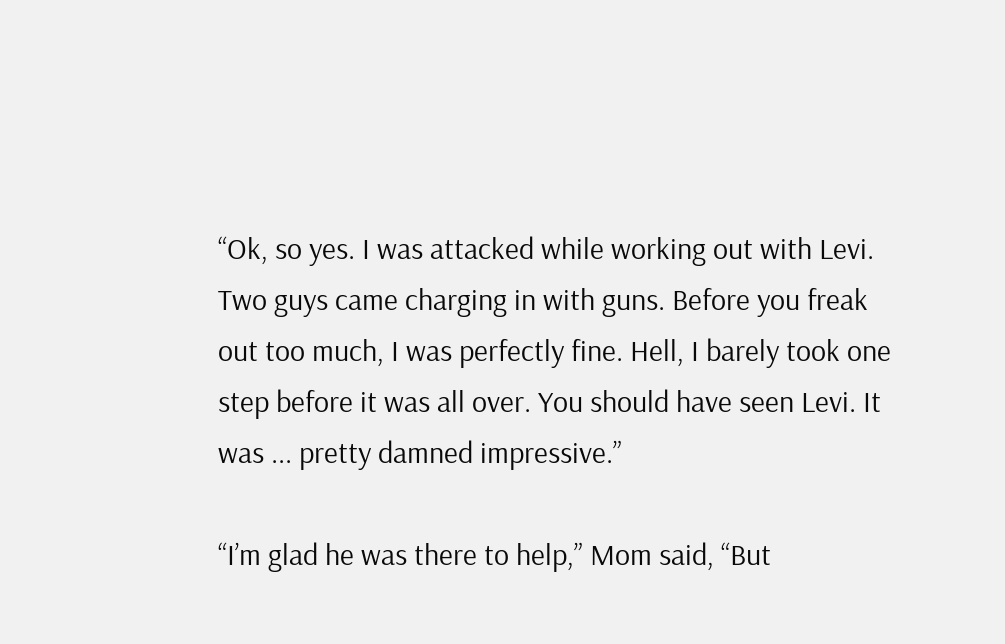“Ok, so yes. I was attacked while working out with Levi. Two guys came charging in with guns. Before you freak out too much, I was perfectly fine. Hell, I barely took one step before it was all over. You should have seen Levi. It was ... pretty damned impressive.”

“I’m glad he was there to help,” Mom said, “But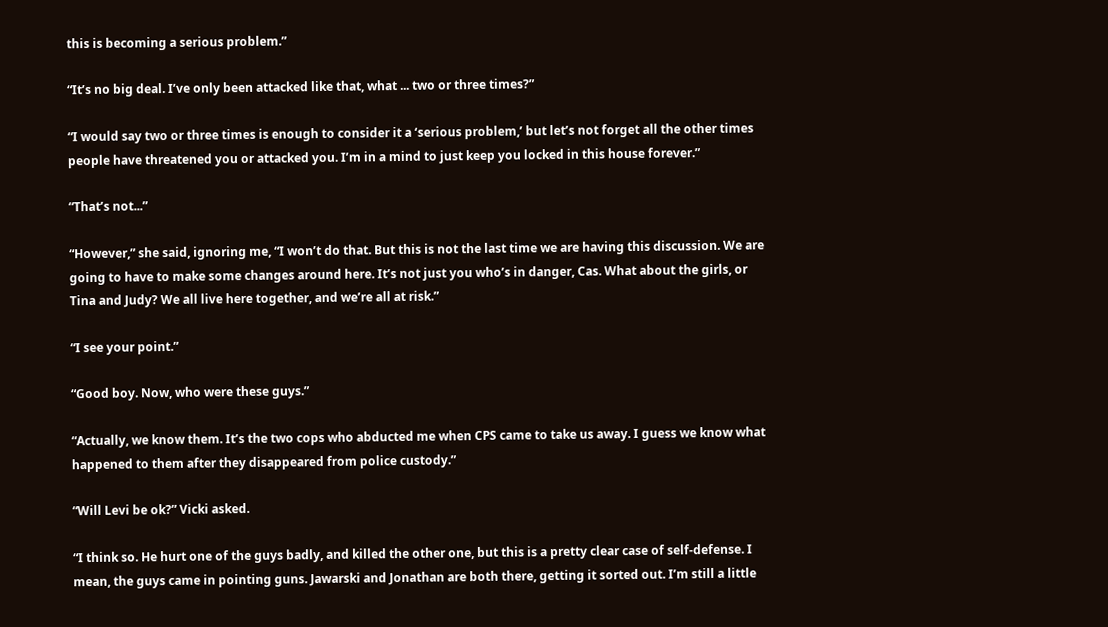this is becoming a serious problem.”

“It’s no big deal. I’ve only been attacked like that, what ... two or three times?”

“I would say two or three times is enough to consider it a ‘serious problem,’ but let’s not forget all the other times people have threatened you or attacked you. I’m in a mind to just keep you locked in this house forever.”

“That’s not...”

“However,” she said, ignoring me, “I won’t do that. But this is not the last time we are having this discussion. We are going to have to make some changes around here. It’s not just you who’s in danger, Cas. What about the girls, or Tina and Judy? We all live here together, and we’re all at risk.”

“I see your point.”

“Good boy. Now, who were these guys.”

“Actually, we know them. It’s the two cops who abducted me when CPS came to take us away. I guess we know what happened to them after they disappeared from police custody.”

“Will Levi be ok?” Vicki asked.

“I think so. He hurt one of the guys badly, and killed the other one, but this is a pretty clear case of self-defense. I mean, the guys came in pointing guns. Jawarski and Jonathan are both there, getting it sorted out. I’m still a little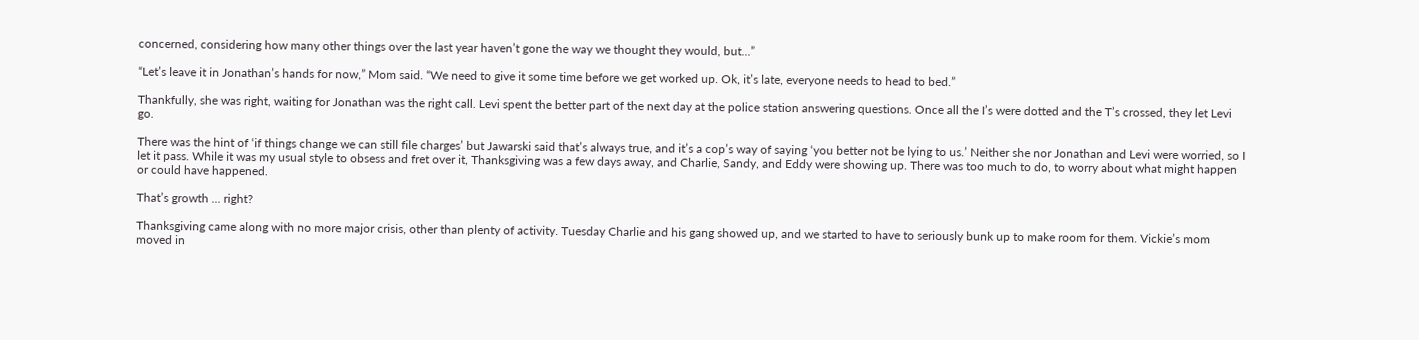concerned, considering how many other things over the last year haven’t gone the way we thought they would, but...”

“Let’s leave it in Jonathan’s hands for now,” Mom said. “We need to give it some time before we get worked up. Ok, it’s late, everyone needs to head to bed.”

Thankfully, she was right, waiting for Jonathan was the right call. Levi spent the better part of the next day at the police station answering questions. Once all the I’s were dotted and the T’s crossed, they let Levi go.

There was the hint of ‘if things change we can still file charges’ but Jawarski said that’s always true, and it’s a cop’s way of saying ‘you better not be lying to us.’ Neither she nor Jonathan and Levi were worried, so I let it pass. While it was my usual style to obsess and fret over it, Thanksgiving was a few days away, and Charlie, Sandy, and Eddy were showing up. There was too much to do, to worry about what might happen or could have happened.

That’s growth ... right?

Thanksgiving came along with no more major crisis, other than plenty of activity. Tuesday Charlie and his gang showed up, and we started to have to seriously bunk up to make room for them. Vickie’s mom moved in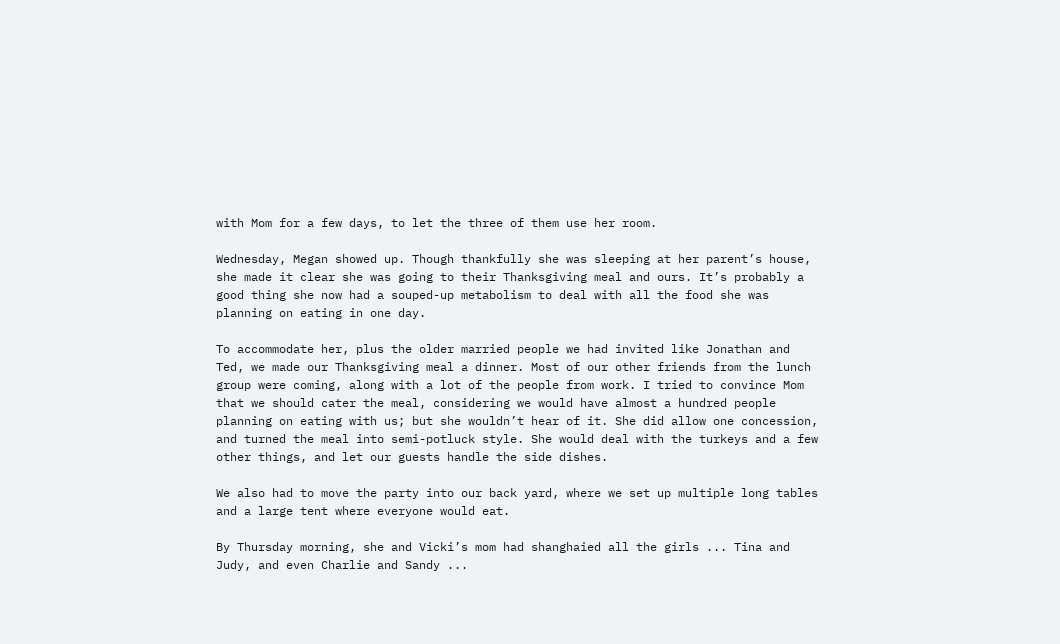with Mom for a few days, to let the three of them use her room.

Wednesday, Megan showed up. Though thankfully she was sleeping at her parent’s house, she made it clear she was going to their Thanksgiving meal and ours. It’s probably a good thing she now had a souped-up metabolism to deal with all the food she was planning on eating in one day.

To accommodate her, plus the older married people we had invited like Jonathan and Ted, we made our Thanksgiving meal a dinner. Most of our other friends from the lunch group were coming, along with a lot of the people from work. I tried to convince Mom that we should cater the meal, considering we would have almost a hundred people planning on eating with us; but she wouldn’t hear of it. She did allow one concession, and turned the meal into semi-potluck style. She would deal with the turkeys and a few other things, and let our guests handle the side dishes.

We also had to move the party into our back yard, where we set up multiple long tables and a large tent where everyone would eat.

By Thursday morning, she and Vicki’s mom had shanghaied all the girls ... Tina and Judy, and even Charlie and Sandy ...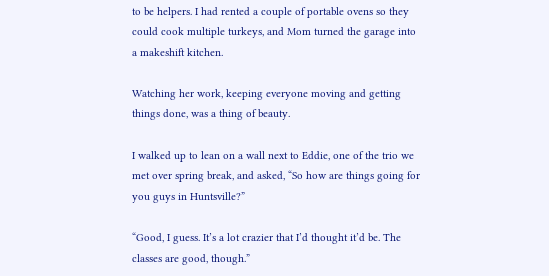to be helpers. I had rented a couple of portable ovens so they could cook multiple turkeys, and Mom turned the garage into a makeshift kitchen.

Watching her work, keeping everyone moving and getting things done, was a thing of beauty.

I walked up to lean on a wall next to Eddie, one of the trio we met over spring break, and asked, “So how are things going for you guys in Huntsville?”

“Good, I guess. It’s a lot crazier that I’d thought it’d be. The classes are good, though.”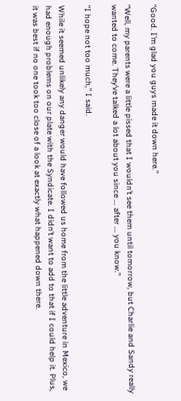“Good. I’m glad you guys made it down here.”

“Well, my parents were a little pissed that I wouldn’t see them until tomorrow, but Charlie and Sandy really wanted to come. They’ve talked a lot about you since ... after ... you know.”

“I hope not too much,” I said.

While it seemed unlikely any danger would have followed us home from the little adventure in Mexico, we had enough problems on our plate with the Syndicate. I didn’t want to add to that if I could help it. Plus, it was best if no one took too close of a look at exactly what happened down there.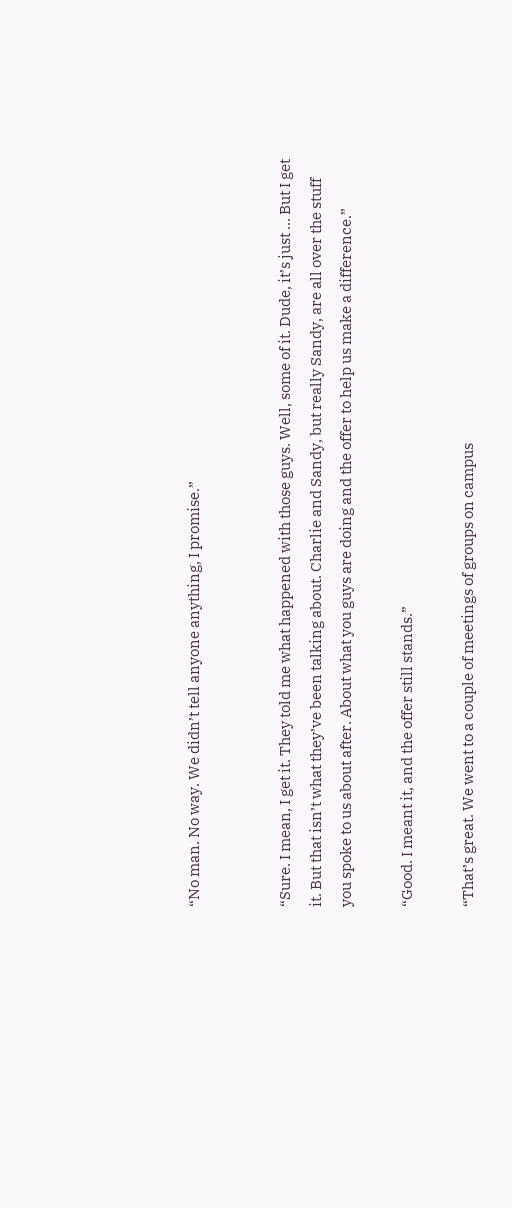“No man. No way. We didn’t tell anyone anything, I promise.”


“Sure. I mean, I get it. They told me what happened with those guys. Well, some of it. Dude, it’s just ... But I get it. But that isn’t what they’ve been talking about. Charlie and Sandy, but really Sandy, are all over the stuff you spoke to us about after. About what you guys are doing and the offer to help us make a difference.”

“Good. I meant it, and the offer still stands.”

“That’s great. We went to a couple of meetings of groups on campus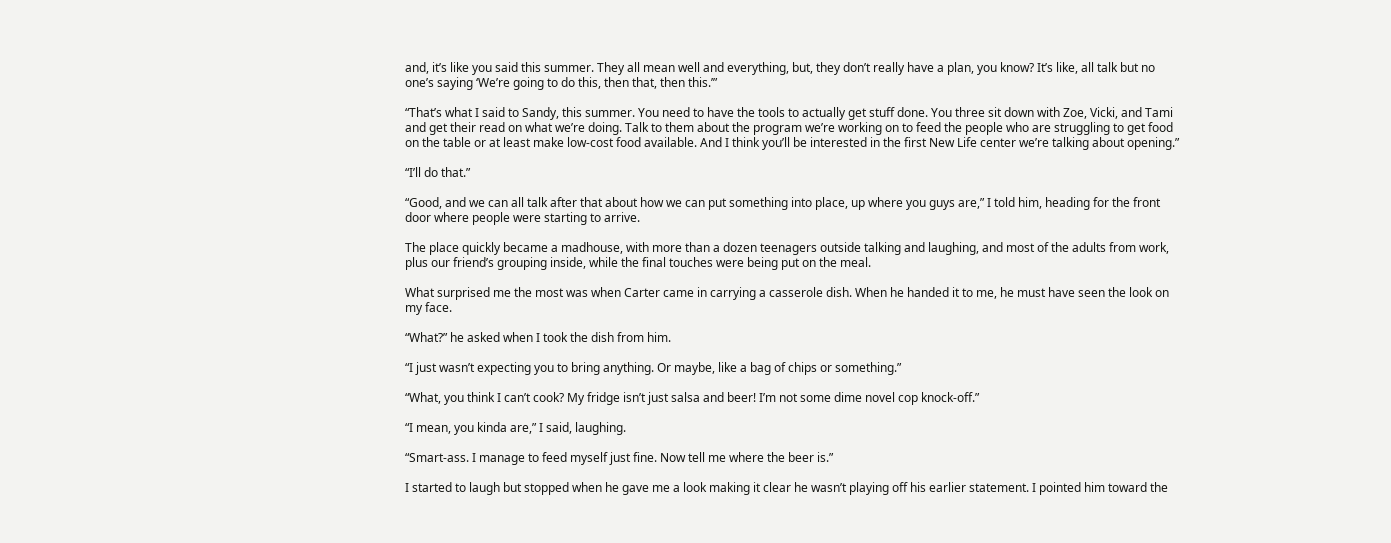and, it’s like you said this summer. They all mean well and everything, but, they don’t really have a plan, you know? It’s like, all talk but no one’s saying ‘We’re going to do this, then that, then this.’”

“That’s what I said to Sandy, this summer. You need to have the tools to actually get stuff done. You three sit down with Zoe, Vicki, and Tami and get their read on what we’re doing. Talk to them about the program we’re working on to feed the people who are struggling to get food on the table or at least make low-cost food available. And I think you’ll be interested in the first New Life center we’re talking about opening.”

“I’ll do that.”

“Good, and we can all talk after that about how we can put something into place, up where you guys are,” I told him, heading for the front door where people were starting to arrive.

The place quickly became a madhouse, with more than a dozen teenagers outside talking and laughing, and most of the adults from work, plus our friend’s grouping inside, while the final touches were being put on the meal.

What surprised me the most was when Carter came in carrying a casserole dish. When he handed it to me, he must have seen the look on my face.

“What?” he asked when I took the dish from him.

“I just wasn’t expecting you to bring anything. Or maybe, like a bag of chips or something.”

“What, you think I can’t cook? My fridge isn’t just salsa and beer! I’m not some dime novel cop knock-off.”

“I mean, you kinda are,” I said, laughing.

“Smart-ass. I manage to feed myself just fine. Now tell me where the beer is.”

I started to laugh but stopped when he gave me a look making it clear he wasn’t playing off his earlier statement. I pointed him toward the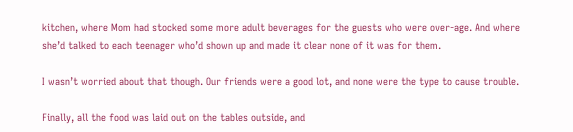kitchen, where Mom had stocked some more adult beverages for the guests who were over-age. And where she’d talked to each teenager who’d shown up and made it clear none of it was for them.

I wasn’t worried about that though. Our friends were a good lot, and none were the type to cause trouble.

Finally, all the food was laid out on the tables outside, and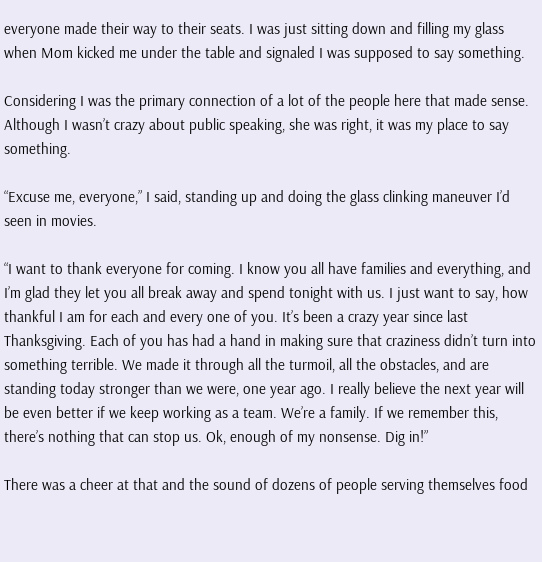everyone made their way to their seats. I was just sitting down and filling my glass when Mom kicked me under the table and signaled I was supposed to say something.

Considering I was the primary connection of a lot of the people here that made sense. Although I wasn’t crazy about public speaking, she was right, it was my place to say something.

“Excuse me, everyone,” I said, standing up and doing the glass clinking maneuver I’d seen in movies.

“I want to thank everyone for coming. I know you all have families and everything, and I’m glad they let you all break away and spend tonight with us. I just want to say, how thankful I am for each and every one of you. It’s been a crazy year since last Thanksgiving. Each of you has had a hand in making sure that craziness didn’t turn into something terrible. We made it through all the turmoil, all the obstacles, and are standing today stronger than we were, one year ago. I really believe the next year will be even better if we keep working as a team. We’re a family. If we remember this, there’s nothing that can stop us. Ok, enough of my nonsense. Dig in!”

There was a cheer at that and the sound of dozens of people serving themselves food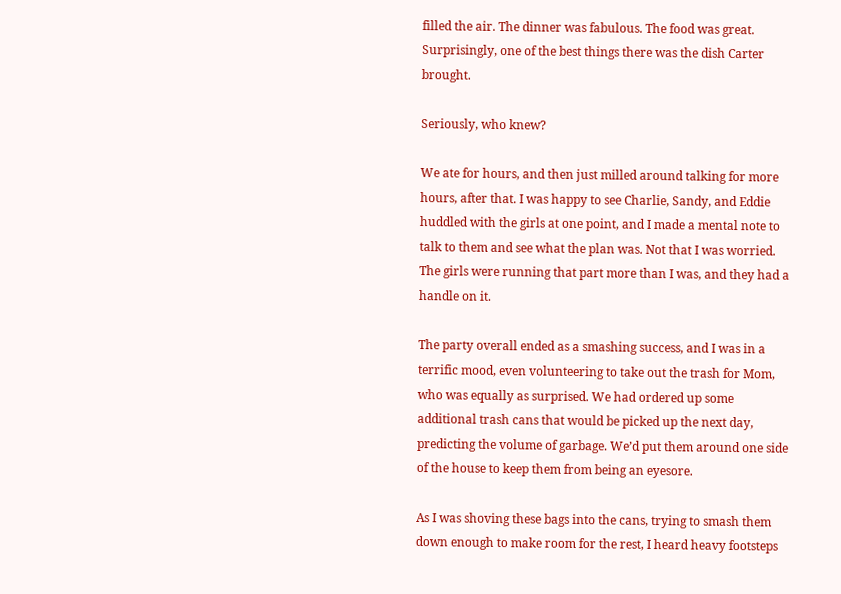filled the air. The dinner was fabulous. The food was great. Surprisingly, one of the best things there was the dish Carter brought.

Seriously, who knew?

We ate for hours, and then just milled around talking for more hours, after that. I was happy to see Charlie, Sandy, and Eddie huddled with the girls at one point, and I made a mental note to talk to them and see what the plan was. Not that I was worried. The girls were running that part more than I was, and they had a handle on it.

The party overall ended as a smashing success, and I was in a terrific mood, even volunteering to take out the trash for Mom, who was equally as surprised. We had ordered up some additional trash cans that would be picked up the next day, predicting the volume of garbage. We’d put them around one side of the house to keep them from being an eyesore.

As I was shoving these bags into the cans, trying to smash them down enough to make room for the rest, I heard heavy footsteps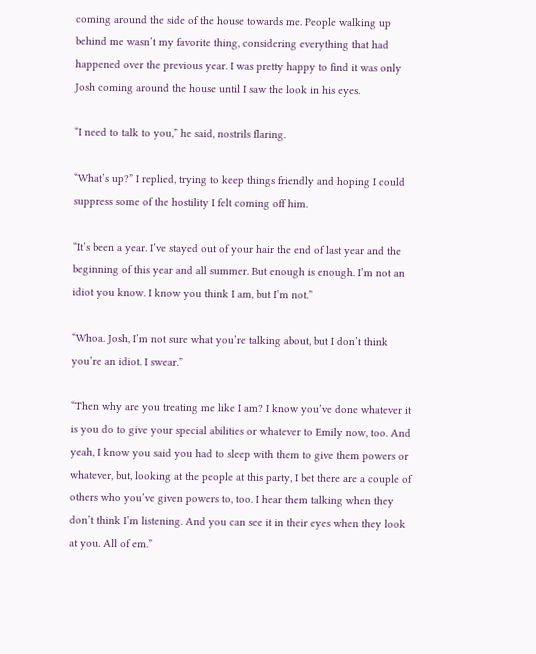coming around the side of the house towards me. People walking up behind me wasn’t my favorite thing, considering everything that had happened over the previous year. I was pretty happy to find it was only Josh coming around the house until I saw the look in his eyes.

“I need to talk to you,” he said, nostrils flaring.

“What’s up?” I replied, trying to keep things friendly and hoping I could suppress some of the hostility I felt coming off him.

“It’s been a year. I’ve stayed out of your hair the end of last year and the beginning of this year and all summer. But enough is enough. I’m not an idiot you know. I know you think I am, but I’m not.”

“Whoa. Josh, I’m not sure what you’re talking about, but I don’t think you’re an idiot. I swear.”

“Then why are you treating me like I am? I know you’ve done whatever it is you do to give your special abilities or whatever to Emily now, too. And yeah, I know you said you had to sleep with them to give them powers or whatever, but, looking at the people at this party, I bet there are a couple of others who you’ve given powers to, too. I hear them talking when they don’t think I’m listening. And you can see it in their eyes when they look at you. All of em.”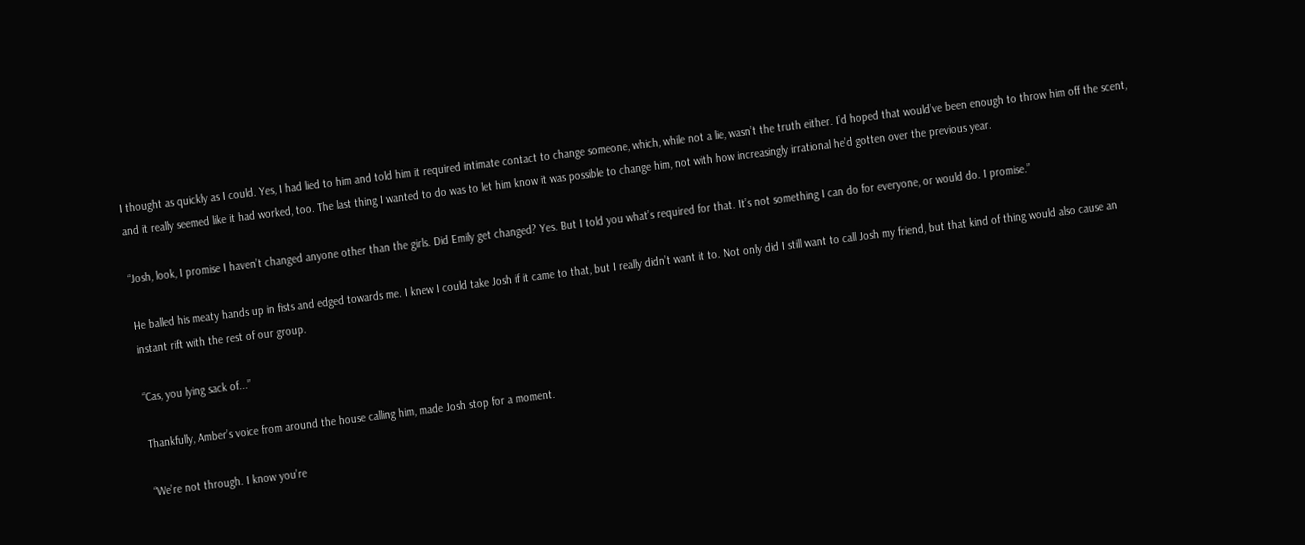I thought as quickly as I could. Yes, I had lied to him and told him it required intimate contact to change someone, which, while not a lie, wasn’t the truth either. I’d hoped that would’ve been enough to throw him off the scent, and it really seemed like it had worked, too. The last thing I wanted to do was to let him know it was possible to change him, not with how increasingly irrational he’d gotten over the previous year.

“Josh, look, I promise I haven’t changed anyone other than the girls. Did Emily get changed? Yes. But I told you what’s required for that. It’s not something I can do for everyone, or would do. I promise.”

He balled his meaty hands up in fists and edged towards me. I knew I could take Josh if it came to that, but I really didn’t want it to. Not only did I still want to call Josh my friend, but that kind of thing would also cause an instant rift with the rest of our group.

“Cas, you lying sack of...”

Thankfully, Amber’s voice from around the house calling him, made Josh stop for a moment.

“We’re not through. I know you’re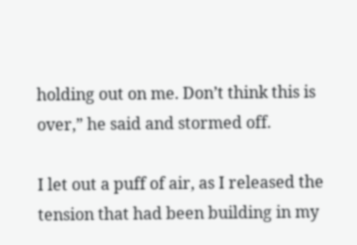holding out on me. Don’t think this is over,” he said and stormed off.

I let out a puff of air, as I released the tension that had been building in my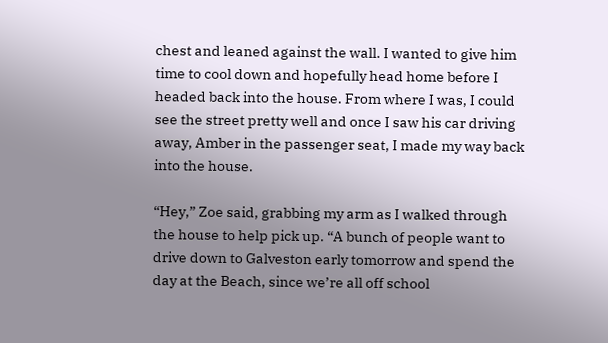chest and leaned against the wall. I wanted to give him time to cool down and hopefully head home before I headed back into the house. From where I was, I could see the street pretty well and once I saw his car driving away, Amber in the passenger seat, I made my way back into the house.

“Hey,” Zoe said, grabbing my arm as I walked through the house to help pick up. “A bunch of people want to drive down to Galveston early tomorrow and spend the day at the Beach, since we’re all off school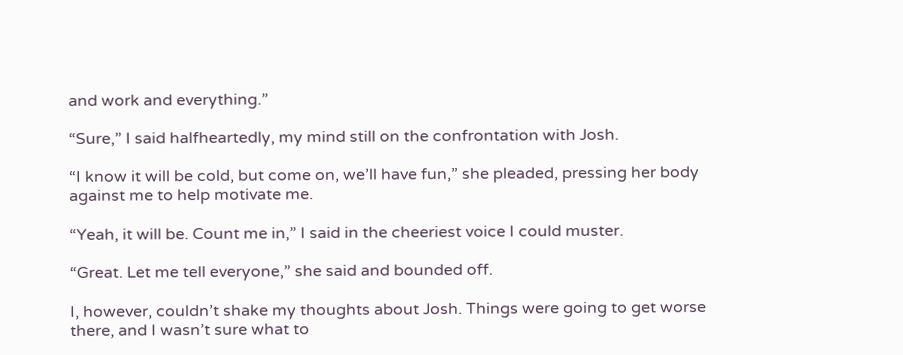and work and everything.”

“Sure,” I said halfheartedly, my mind still on the confrontation with Josh.

“I know it will be cold, but come on, we’ll have fun,” she pleaded, pressing her body against me to help motivate me.

“Yeah, it will be. Count me in,” I said in the cheeriest voice I could muster.

“Great. Let me tell everyone,” she said and bounded off.

I, however, couldn’t shake my thoughts about Josh. Things were going to get worse there, and I wasn’t sure what to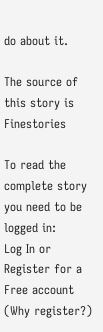do about it.

The source of this story is Finestories

To read the complete story you need to be logged in:
Log In or
Register for a Free account (Why register?)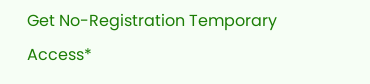Get No-Registration Temporary Access*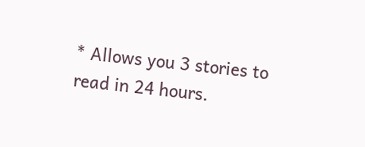* Allows you 3 stories to read in 24 hours.